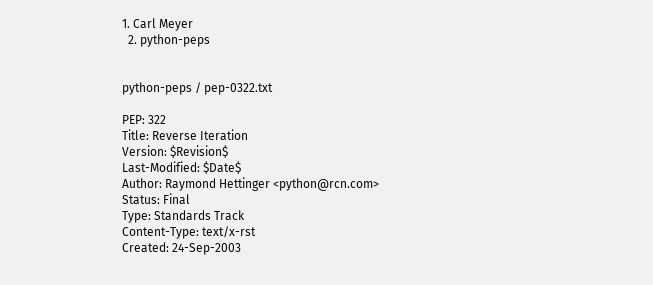1. Carl Meyer
  2. python-peps


python-peps / pep-0322.txt

PEP: 322
Title: Reverse Iteration
Version: $Revision$
Last-Modified: $Date$
Author: Raymond Hettinger <python@rcn.com>
Status: Final
Type: Standards Track
Content-Type: text/x-rst
Created: 24-Sep-2003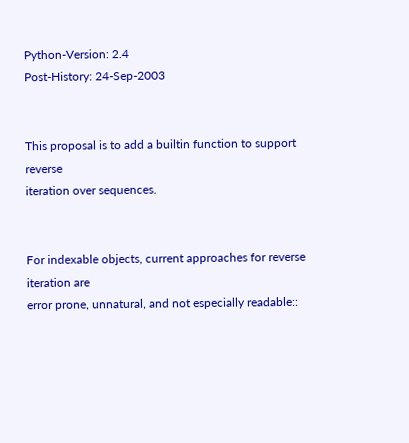Python-Version: 2.4
Post-History: 24-Sep-2003


This proposal is to add a builtin function to support reverse
iteration over sequences.


For indexable objects, current approaches for reverse iteration are
error prone, unnatural, and not especially readable::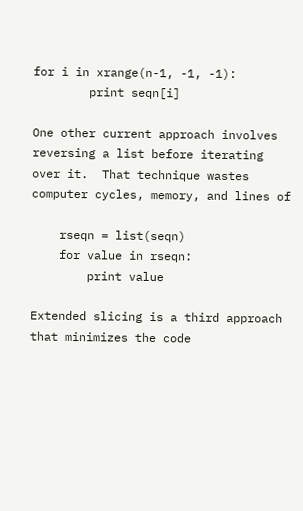for i in xrange(n-1, -1, -1):
        print seqn[i]

One other current approach involves reversing a list before iterating
over it.  That technique wastes computer cycles, memory, and lines of

    rseqn = list(seqn)
    for value in rseqn:
        print value

Extended slicing is a third approach that minimizes the code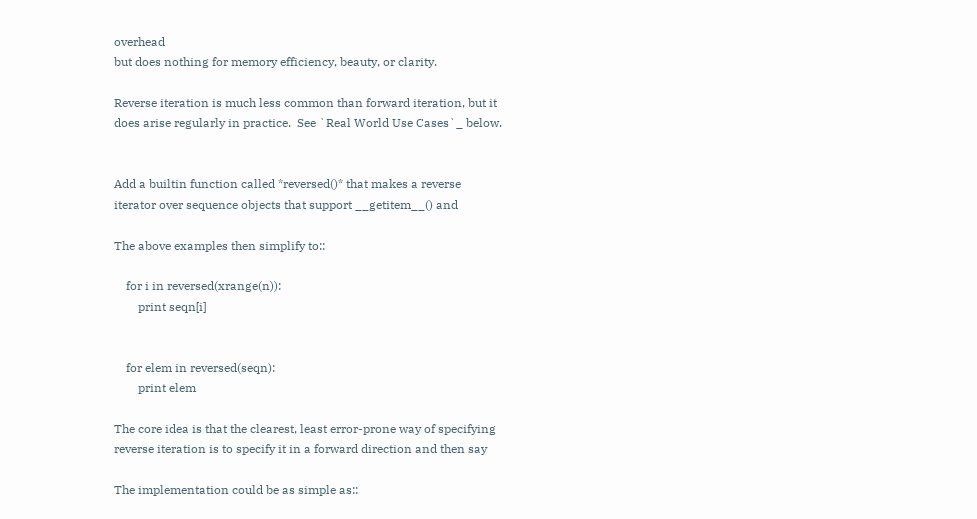overhead
but does nothing for memory efficiency, beauty, or clarity.

Reverse iteration is much less common than forward iteration, but it
does arise regularly in practice.  See `Real World Use Cases`_ below.


Add a builtin function called *reversed()* that makes a reverse
iterator over sequence objects that support __getitem__() and

The above examples then simplify to::

    for i in reversed(xrange(n)):
        print seqn[i]


    for elem in reversed(seqn):
        print elem

The core idea is that the clearest, least error-prone way of specifying
reverse iteration is to specify it in a forward direction and then say

The implementation could be as simple as::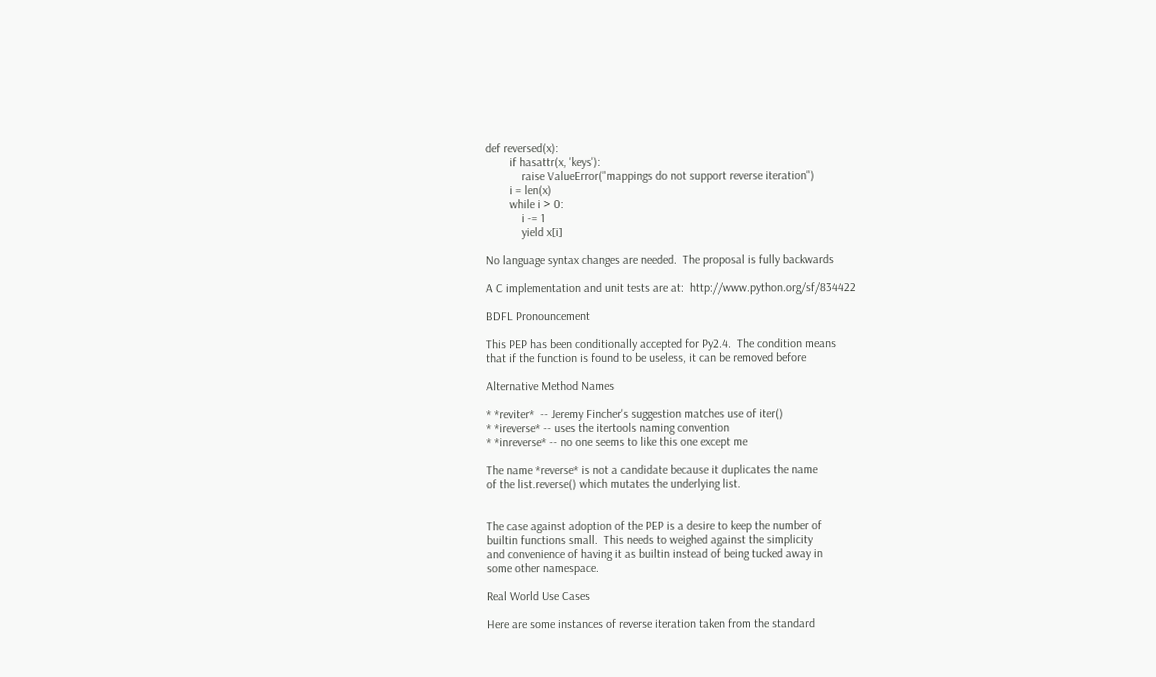def reversed(x):
        if hasattr(x, 'keys'):
            raise ValueError("mappings do not support reverse iteration")
        i = len(x)
        while i > 0:
            i -= 1
            yield x[i]

No language syntax changes are needed.  The proposal is fully backwards

A C implementation and unit tests are at:  http://www.python.org/sf/834422

BDFL Pronouncement

This PEP has been conditionally accepted for Py2.4.  The condition means
that if the function is found to be useless, it can be removed before

Alternative Method Names

* *reviter*  -- Jeremy Fincher's suggestion matches use of iter()
* *ireverse* -- uses the itertools naming convention
* *inreverse* -- no one seems to like this one except me

The name *reverse* is not a candidate because it duplicates the name
of the list.reverse() which mutates the underlying list.


The case against adoption of the PEP is a desire to keep the number of
builtin functions small.  This needs to weighed against the simplicity
and convenience of having it as builtin instead of being tucked away in
some other namespace.

Real World Use Cases

Here are some instances of reverse iteration taken from the standard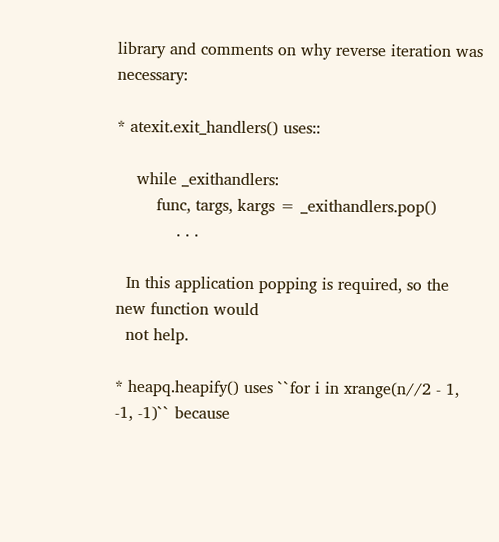library and comments on why reverse iteration was necessary:

* atexit.exit_handlers() uses::

    while _exithandlers:
        func, targs, kargs = _exithandlers.pop()
            . . .

  In this application popping is required, so the new function would
  not help.

* heapq.heapify() uses ``for i in xrange(n//2 - 1, -1, -1)`` because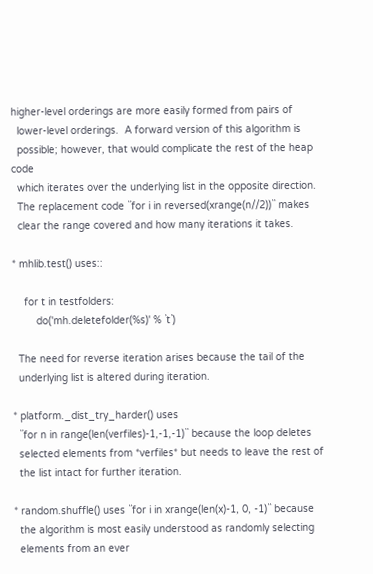higher-level orderings are more easily formed from pairs of
  lower-level orderings.  A forward version of this algorithm is
  possible; however, that would complicate the rest of the heap code
  which iterates over the underlying list in the opposite direction.
  The replacement code ``for i in reversed(xrange(n//2))`` makes
  clear the range covered and how many iterations it takes.

* mhlib.test() uses::

    for t in testfolders:
        do('mh.deletefolder(%s)' % `t`)

  The need for reverse iteration arises because the tail of the
  underlying list is altered during iteration.

* platform._dist_try_harder() uses
  ``for n in range(len(verfiles)-1,-1,-1)`` because the loop deletes
  selected elements from *verfiles* but needs to leave the rest of
  the list intact for further iteration.

* random.shuffle() uses ``for i in xrange(len(x)-1, 0, -1)`` because
  the algorithm is most easily understood as randomly selecting
  elements from an ever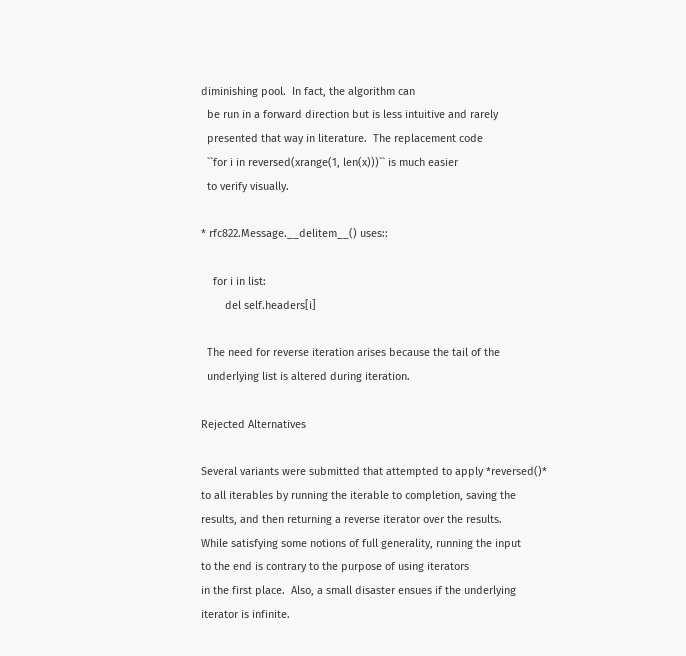diminishing pool.  In fact, the algorithm can
  be run in a forward direction but is less intuitive and rarely
  presented that way in literature.  The replacement code
  ``for i in reversed(xrange(1, len(x)))`` is much easier
  to verify visually.

* rfc822.Message.__delitem__() uses::

    for i in list:
        del self.headers[i]

  The need for reverse iteration arises because the tail of the
  underlying list is altered during iteration.

Rejected Alternatives

Several variants were submitted that attempted to apply *reversed()*
to all iterables by running the iterable to completion, saving the
results, and then returning a reverse iterator over the results.
While satisfying some notions of full generality, running the input
to the end is contrary to the purpose of using iterators
in the first place.  Also, a small disaster ensues if the underlying
iterator is infinite.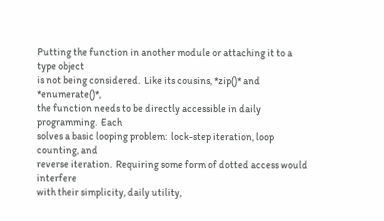Putting the function in another module or attaching it to a type object
is not being considered.  Like its cousins, *zip()* and *enumerate()*,
the function needs to be directly accessible in daily programming.  Each
solves a basic looping problem:  lock-step iteration, loop counting, and
reverse iteration.  Requiring some form of dotted access would interfere
with their simplicity, daily utility,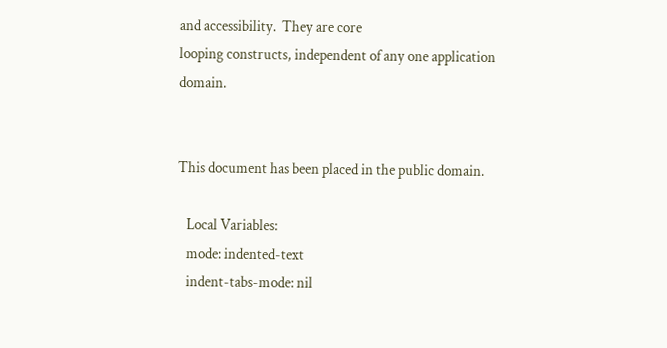and accessibility.  They are core
looping constructs, independent of any one application domain.


This document has been placed in the public domain.

   Local Variables:
   mode: indented-text
   indent-tabs-mode: nil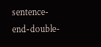sentence-end-double-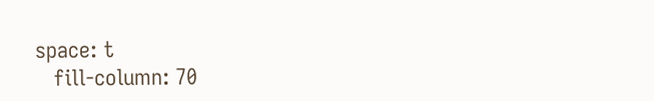space: t
   fill-column: 70